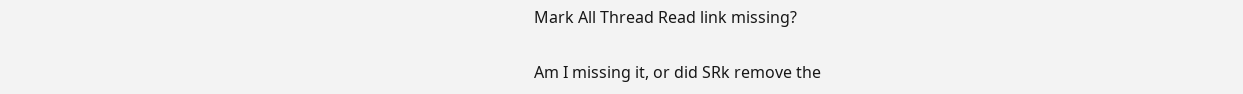Mark All Thread Read link missing?

Am I missing it, or did SRk remove the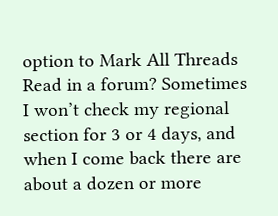option to Mark All Threads Read in a forum? Sometimes I won’t check my regional section for 3 or 4 days, and when I come back there are about a dozen or more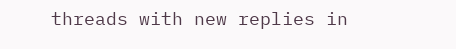threads with new replies in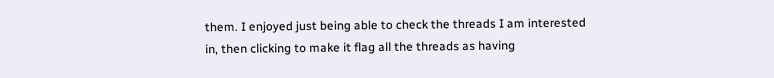them. I enjoyed just being able to check the threads I am interested in, then clicking to make it flag all the threads as having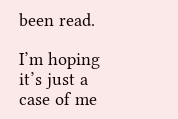been read.

I’m hoping it’s just a case of me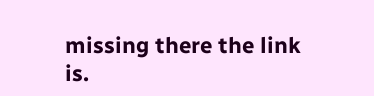missing there the link is.